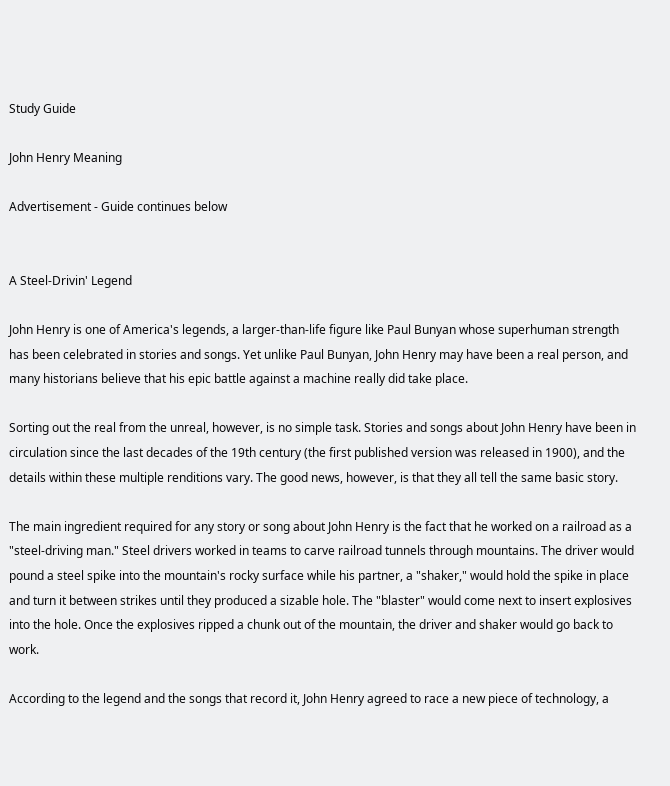Study Guide

John Henry Meaning

Advertisement - Guide continues below


A Steel-Drivin' Legend

John Henry is one of America's legends, a larger-than-life figure like Paul Bunyan whose superhuman strength has been celebrated in stories and songs. Yet unlike Paul Bunyan, John Henry may have been a real person, and many historians believe that his epic battle against a machine really did take place.

Sorting out the real from the unreal, however, is no simple task. Stories and songs about John Henry have been in circulation since the last decades of the 19th century (the first published version was released in 1900), and the details within these multiple renditions vary. The good news, however, is that they all tell the same basic story.

The main ingredient required for any story or song about John Henry is the fact that he worked on a railroad as a "steel-driving man." Steel drivers worked in teams to carve railroad tunnels through mountains. The driver would pound a steel spike into the mountain's rocky surface while his partner, a "shaker," would hold the spike in place and turn it between strikes until they produced a sizable hole. The "blaster" would come next to insert explosives into the hole. Once the explosives ripped a chunk out of the mountain, the driver and shaker would go back to work.

According to the legend and the songs that record it, John Henry agreed to race a new piece of technology, a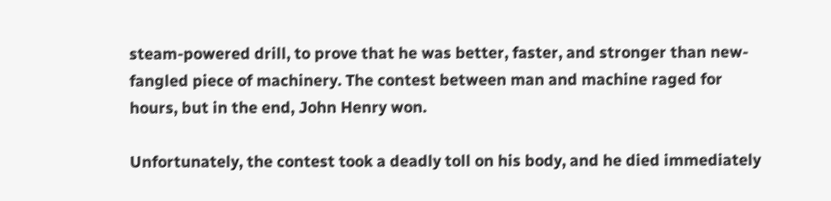steam-powered drill, to prove that he was better, faster, and stronger than new-fangled piece of machinery. The contest between man and machine raged for hours, but in the end, John Henry won.

Unfortunately, the contest took a deadly toll on his body, and he died immediately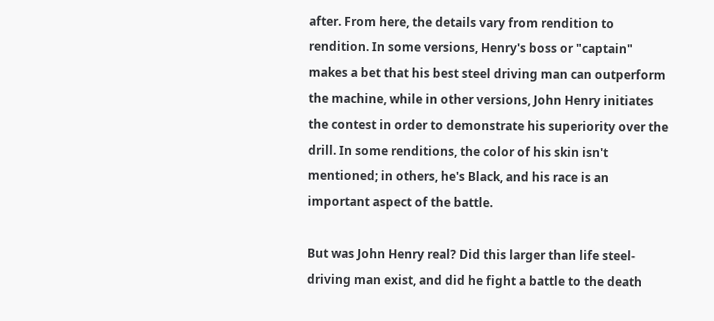after. From here, the details vary from rendition to rendition. In some versions, Henry's boss or "captain" makes a bet that his best steel driving man can outperform the machine, while in other versions, John Henry initiates the contest in order to demonstrate his superiority over the drill. In some renditions, the color of his skin isn't mentioned; in others, he's Black, and his race is an important aspect of the battle.

But was John Henry real? Did this larger than life steel-driving man exist, and did he fight a battle to the death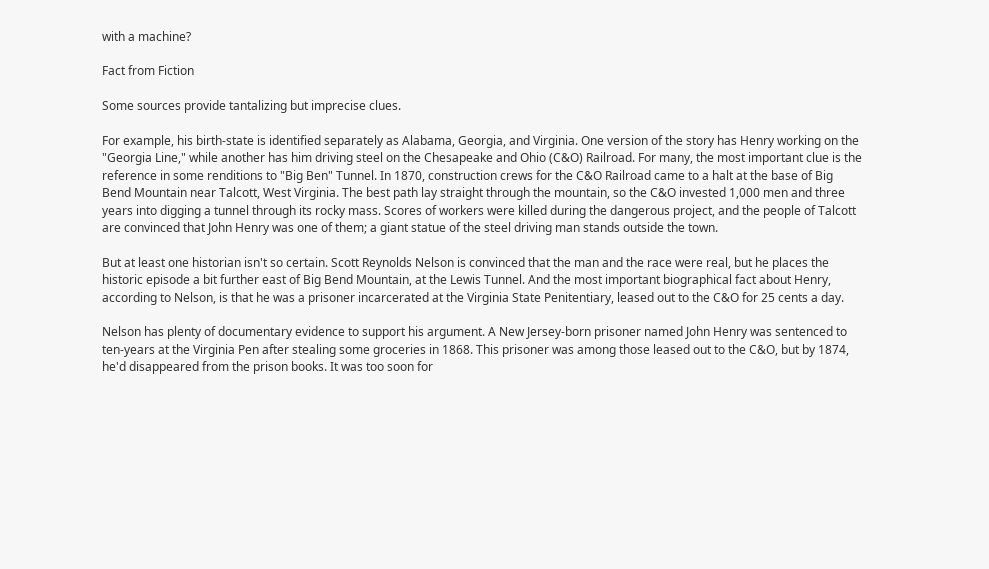with a machine?

Fact from Fiction

Some sources provide tantalizing but imprecise clues.

For example, his birth-state is identified separately as Alabama, Georgia, and Virginia. One version of the story has Henry working on the "Georgia Line," while another has him driving steel on the Chesapeake and Ohio (C&O) Railroad. For many, the most important clue is the reference in some renditions to "Big Ben" Tunnel. In 1870, construction crews for the C&O Railroad came to a halt at the base of Big Bend Mountain near Talcott, West Virginia. The best path lay straight through the mountain, so the C&O invested 1,000 men and three years into digging a tunnel through its rocky mass. Scores of workers were killed during the dangerous project, and the people of Talcott are convinced that John Henry was one of them; a giant statue of the steel driving man stands outside the town.

But at least one historian isn't so certain. Scott Reynolds Nelson is convinced that the man and the race were real, but he places the historic episode a bit further east of Big Bend Mountain, at the Lewis Tunnel. And the most important biographical fact about Henry, according to Nelson, is that he was a prisoner incarcerated at the Virginia State Penitentiary, leased out to the C&O for 25 cents a day.

Nelson has plenty of documentary evidence to support his argument. A New Jersey-born prisoner named John Henry was sentenced to ten-years at the Virginia Pen after stealing some groceries in 1868. This prisoner was among those leased out to the C&O, but by 1874, he'd disappeared from the prison books. It was too soon for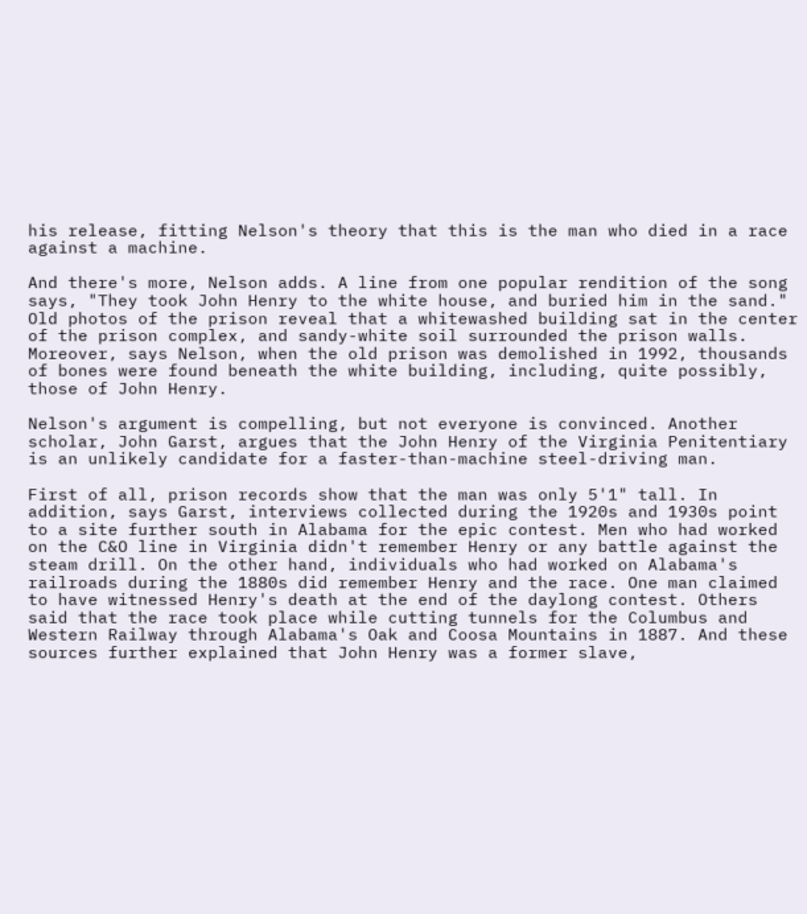his release, fitting Nelson's theory that this is the man who died in a race against a machine.

And there's more, Nelson adds. A line from one popular rendition of the song says, "They took John Henry to the white house, and buried him in the sand." Old photos of the prison reveal that a whitewashed building sat in the center of the prison complex, and sandy-white soil surrounded the prison walls. Moreover, says Nelson, when the old prison was demolished in 1992, thousands of bones were found beneath the white building, including, quite possibly, those of John Henry.

Nelson's argument is compelling, but not everyone is convinced. Another scholar, John Garst, argues that the John Henry of the Virginia Penitentiary is an unlikely candidate for a faster-than-machine steel-driving man.

First of all, prison records show that the man was only 5'1" tall. In addition, says Garst, interviews collected during the 1920s and 1930s point to a site further south in Alabama for the epic contest. Men who had worked on the C&O line in Virginia didn't remember Henry or any battle against the steam drill. On the other hand, individuals who had worked on Alabama's railroads during the 1880s did remember Henry and the race. One man claimed to have witnessed Henry's death at the end of the daylong contest. Others said that the race took place while cutting tunnels for the Columbus and Western Railway through Alabama's Oak and Coosa Mountains in 1887. And these sources further explained that John Henry was a former slave,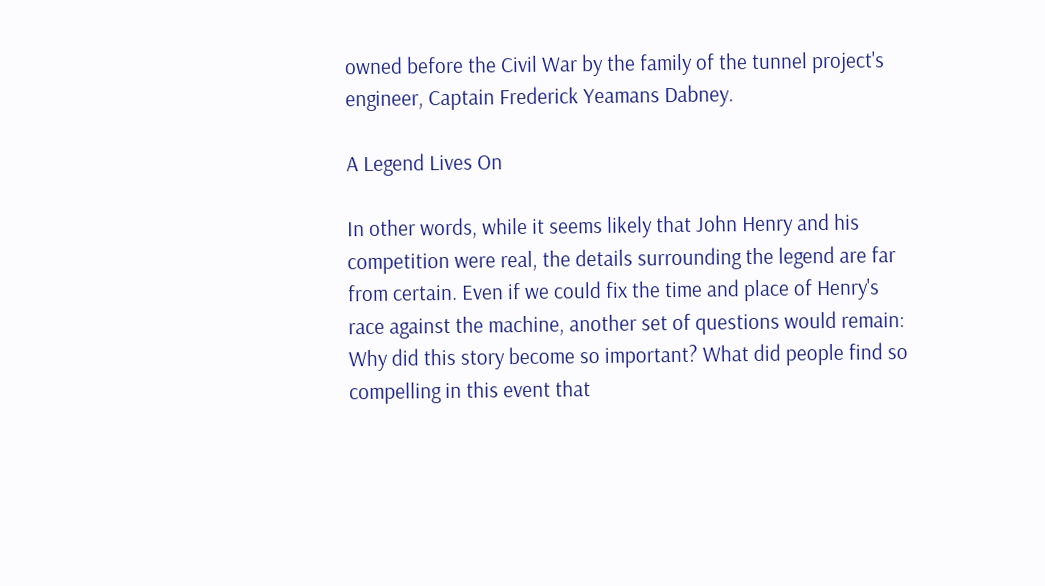owned before the Civil War by the family of the tunnel project's engineer, Captain Frederick Yeamans Dabney.

A Legend Lives On

In other words, while it seems likely that John Henry and his competition were real, the details surrounding the legend are far from certain. Even if we could fix the time and place of Henry's race against the machine, another set of questions would remain: Why did this story become so important? What did people find so compelling in this event that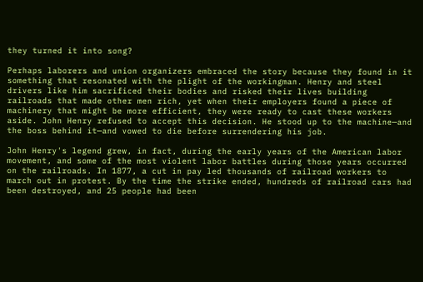they turned it into song?

Perhaps laborers and union organizers embraced the story because they found in it something that resonated with the plight of the workingman. Henry and steel drivers like him sacrificed their bodies and risked their lives building railroads that made other men rich, yet when their employers found a piece of machinery that might be more efficient, they were ready to cast these workers aside. John Henry refused to accept this decision. He stood up to the machine—and the boss behind it—and vowed to die before surrendering his job.

John Henry's legend grew, in fact, during the early years of the American labor movement, and some of the most violent labor battles during those years occurred on the railroads. In 1877, a cut in pay led thousands of railroad workers to march out in protest. By the time the strike ended, hundreds of railroad cars had been destroyed, and 25 people had been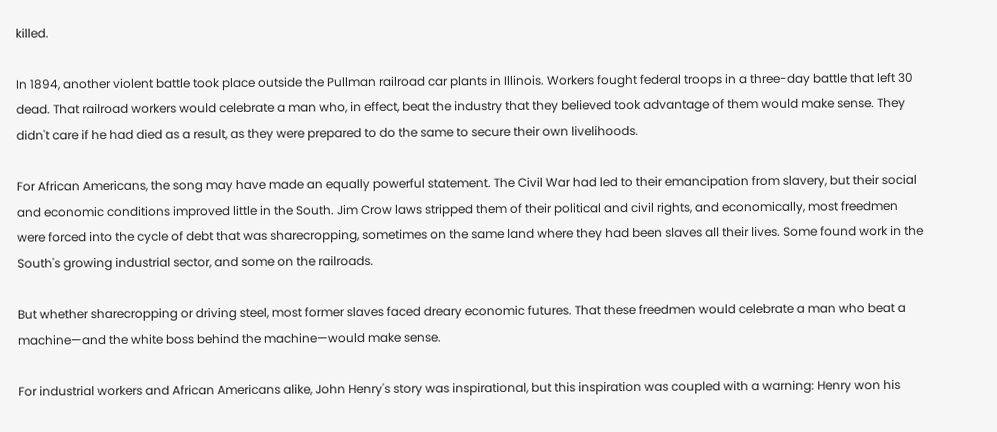killed.

In 1894, another violent battle took place outside the Pullman railroad car plants in Illinois. Workers fought federal troops in a three-day battle that left 30 dead. That railroad workers would celebrate a man who, in effect, beat the industry that they believed took advantage of them would make sense. They didn't care if he had died as a result, as they were prepared to do the same to secure their own livelihoods.

For African Americans, the song may have made an equally powerful statement. The Civil War had led to their emancipation from slavery, but their social and economic conditions improved little in the South. Jim Crow laws stripped them of their political and civil rights, and economically, most freedmen were forced into the cycle of debt that was sharecropping, sometimes on the same land where they had been slaves all their lives. Some found work in the South's growing industrial sector, and some on the railroads.

But whether sharecropping or driving steel, most former slaves faced dreary economic futures. That these freedmen would celebrate a man who beat a machine—and the white boss behind the machine—would make sense.

For industrial workers and African Americans alike, John Henry's story was inspirational, but this inspiration was coupled with a warning: Henry won his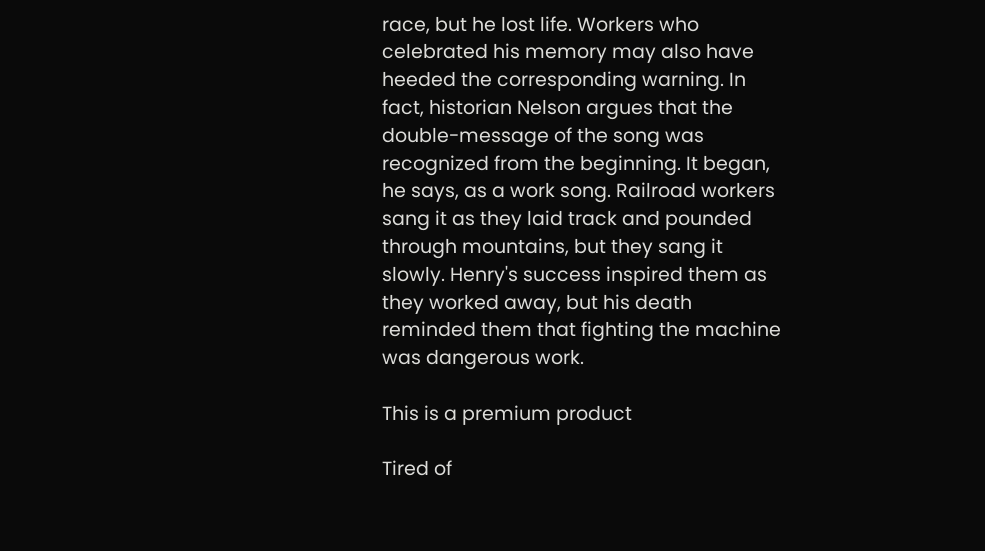race, but he lost life. Workers who celebrated his memory may also have heeded the corresponding warning. In fact, historian Nelson argues that the double-message of the song was recognized from the beginning. It began, he says, as a work song. Railroad workers sang it as they laid track and pounded through mountains, but they sang it slowly. Henry's success inspired them as they worked away, but his death reminded them that fighting the machine was dangerous work.

This is a premium product

Tired of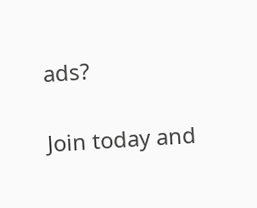ads?

Join today and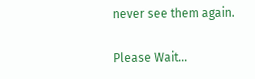never see them again.

Please Wait...